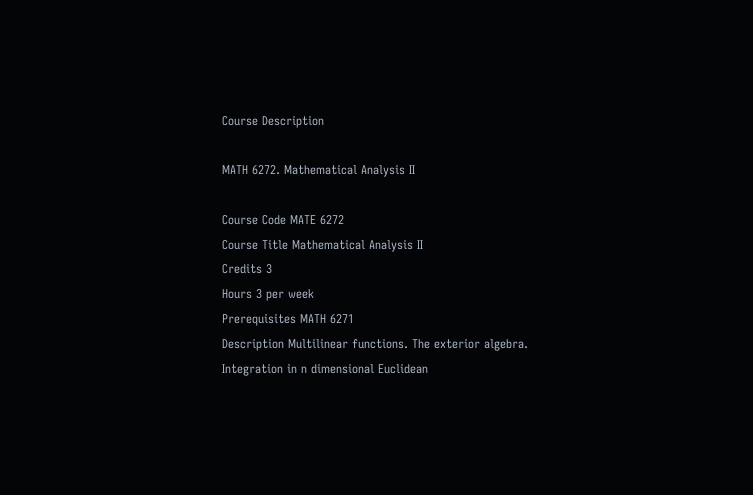Course Description

MATH 6272. Mathematical Analysis II

Course Code MATE 6272
Course Title Mathematical Analysis II
Credits 3
Hours 3 per week
Prerequisites MATH 6271
Description Multilinear functions. The exterior algebra. Integration in n dimensional Euclidean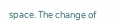space. The change of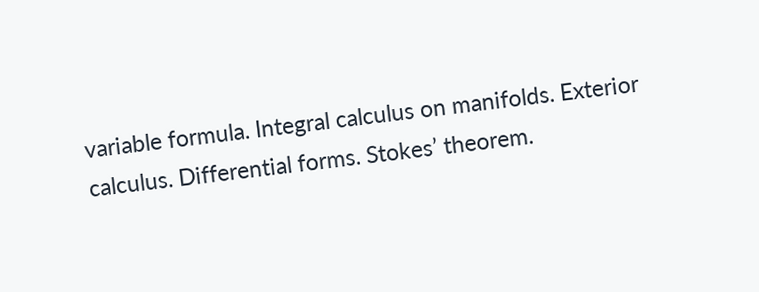variable formula. Integral calculus on manifolds. Exterior calculus. Differential forms. Stokes’ theorem.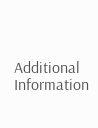Additional Information